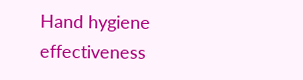Hand hygiene effectiveness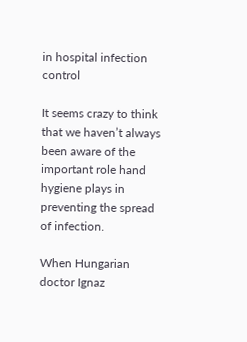in hospital infection control

It seems crazy to think that we haven’t always been aware of the important role hand hygiene plays in preventing the spread of infection.

When Hungarian doctor Ignaz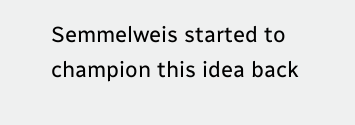Semmelweis started to champion this idea back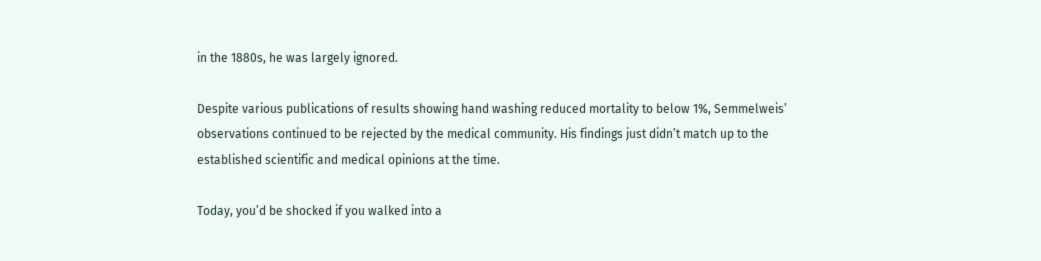in the 1880s, he was largely ignored.

Despite various publications of results showing hand washing reduced mortality to below 1%, Semmelweis’ observations continued to be rejected by the medical community. His findings just didn’t match up to the established scientific and medical opinions at the time.

Today, you’d be shocked if you walked into a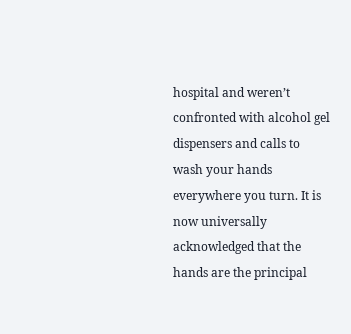hospital and weren’t confronted with alcohol gel dispensers and calls to wash your hands everywhere you turn. It is now universally acknowledged that the hands are the principal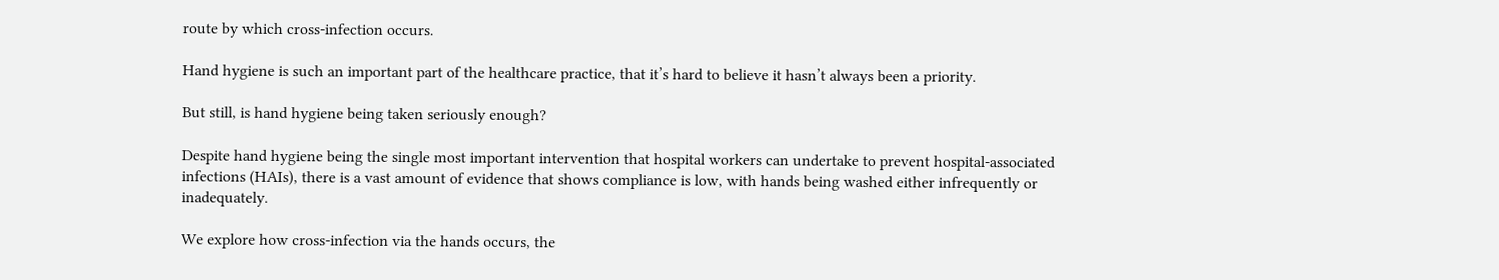route by which cross-infection occurs.

Hand hygiene is such an important part of the healthcare practice, that it’s hard to believe it hasn’t always been a priority.

But still, is hand hygiene being taken seriously enough?

Despite hand hygiene being the single most important intervention that hospital workers can undertake to prevent hospital-associated infections (HAIs), there is a vast amount of evidence that shows compliance is low, with hands being washed either infrequently or inadequately.

We explore how cross-infection via the hands occurs, the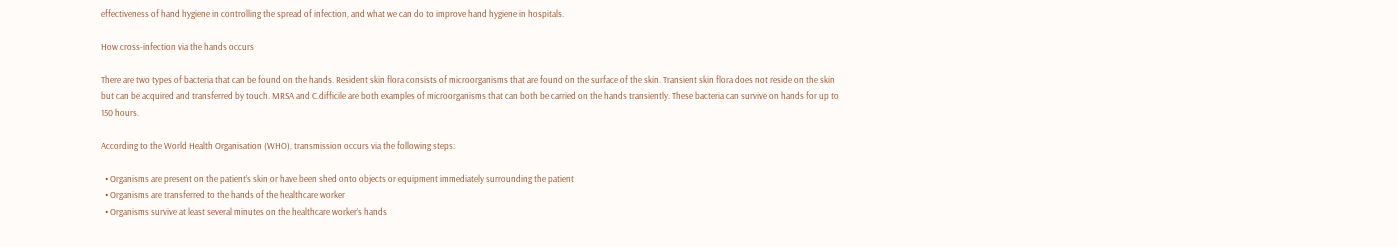effectiveness of hand hygiene in controlling the spread of infection, and what we can do to improve hand hygiene in hospitals.

How cross-infection via the hands occurs

There are two types of bacteria that can be found on the hands. Resident skin flora consists of microorganisms that are found on the surface of the skin. Transient skin flora does not reside on the skin but can be acquired and transferred by touch. MRSA and C.difficile are both examples of microorganisms that can both be carried on the hands transiently. These bacteria can survive on hands for up to 150 hours.

According to the World Health Organisation (WHO), transmission occurs via the following steps:

  • Organisms are present on the patient’s skin or have been shed onto objects or equipment immediately surrounding the patient
  • Organisms are transferred to the hands of the healthcare worker
  • Organisms survive at least several minutes on the healthcare worker’s hands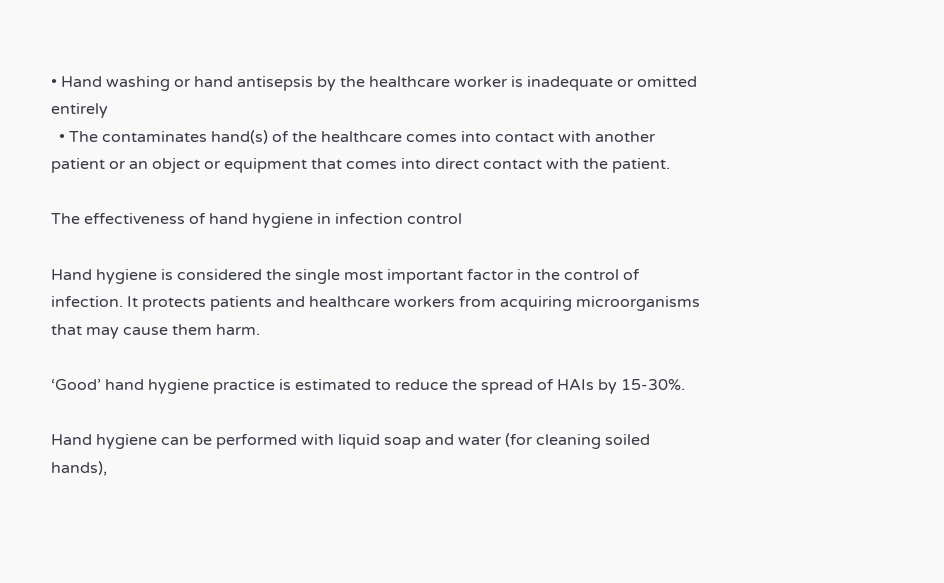• Hand washing or hand antisepsis by the healthcare worker is inadequate or omitted entirely
  • The contaminates hand(s) of the healthcare comes into contact with another patient or an object or equipment that comes into direct contact with the patient.

The effectiveness of hand hygiene in infection control

Hand hygiene is considered the single most important factor in the control of infection. It protects patients and healthcare workers from acquiring microorganisms that may cause them harm.

‘Good’ hand hygiene practice is estimated to reduce the spread of HAIs by 15-30%.

Hand hygiene can be performed with liquid soap and water (for cleaning soiled hands),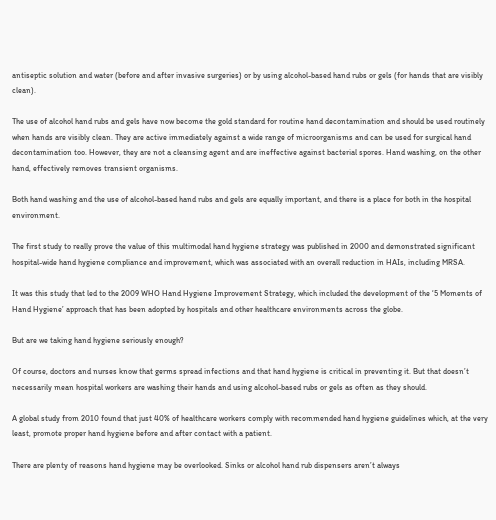antiseptic solution and water (before and after invasive surgeries) or by using alcohol-based hand rubs or gels (for hands that are visibly clean).

The use of alcohol hand rubs and gels have now become the gold standard for routine hand decontamination and should be used routinely when hands are visibly clean. They are active immediately against a wide range of microorganisms and can be used for surgical hand decontamination too. However, they are not a cleansing agent and are ineffective against bacterial spores. Hand washing, on the other hand, effectively removes transient organisms.

Both hand washing and the use of alcohol-based hand rubs and gels are equally important, and there is a place for both in the hospital environment.

The first study to really prove the value of this multimodal hand hygiene strategy was published in 2000 and demonstrated significant hospital-wide hand hygiene compliance and improvement, which was associated with an overall reduction in HAIs, including MRSA.

It was this study that led to the 2009 WHO Hand Hygiene Improvement Strategy, which included the development of the ‘5 Moments of Hand Hygiene’ approach that has been adopted by hospitals and other healthcare environments across the globe.

But are we taking hand hygiene seriously enough?

Of course, doctors and nurses know that germs spread infections and that hand hygiene is critical in preventing it. But that doesn’t necessarily mean hospital workers are washing their hands and using alcohol-based rubs or gels as often as they should.

A global study from 2010 found that just 40% of healthcare workers comply with recommended hand hygiene guidelines which, at the very least, promote proper hand hygiene before and after contact with a patient.

There are plenty of reasons hand hygiene may be overlooked. Sinks or alcohol hand rub dispensers aren’t always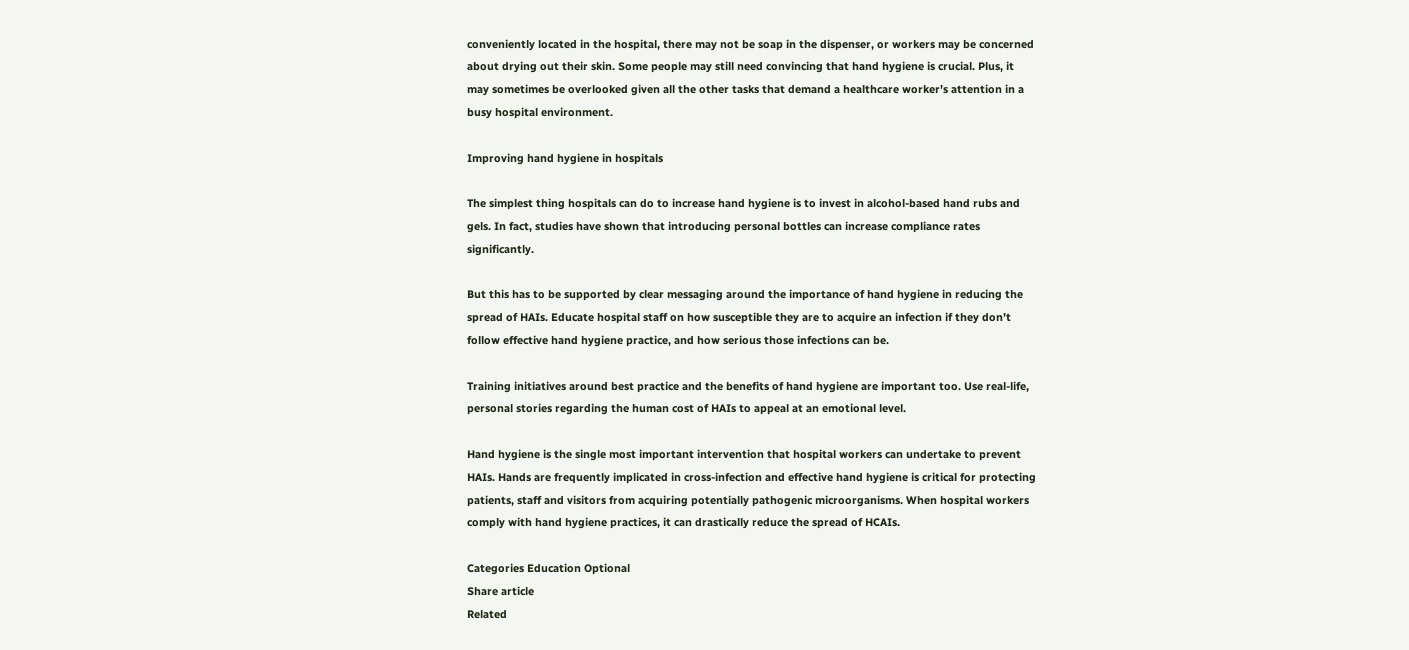conveniently located in the hospital, there may not be soap in the dispenser, or workers may be concerned about drying out their skin. Some people may still need convincing that hand hygiene is crucial. Plus, it may sometimes be overlooked given all the other tasks that demand a healthcare worker’s attention in a busy hospital environment.

Improving hand hygiene in hospitals

The simplest thing hospitals can do to increase hand hygiene is to invest in alcohol-based hand rubs and gels. In fact, studies have shown that introducing personal bottles can increase compliance rates significantly.

But this has to be supported by clear messaging around the importance of hand hygiene in reducing the spread of HAIs. Educate hospital staff on how susceptible they are to acquire an infection if they don’t follow effective hand hygiene practice, and how serious those infections can be.

Training initiatives around best practice and the benefits of hand hygiene are important too. Use real-life, personal stories regarding the human cost of HAIs to appeal at an emotional level.

Hand hygiene is the single most important intervention that hospital workers can undertake to prevent HAIs. Hands are frequently implicated in cross-infection and effective hand hygiene is critical for protecting patients, staff and visitors from acquiring potentially pathogenic microorganisms. When hospital workers comply with hand hygiene practices, it can drastically reduce the spread of HCAIs.

Categories Education Optional
Share article
Related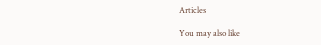Articles

You may also like